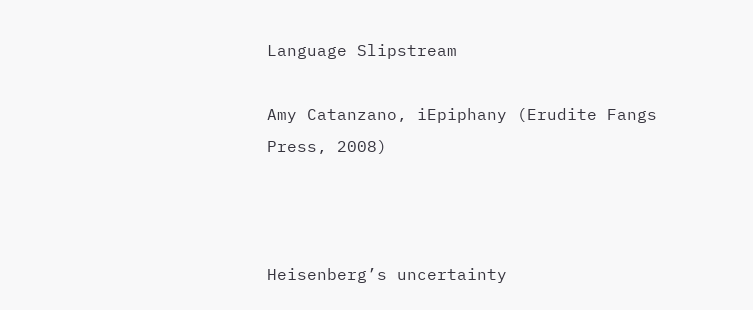Language Slipstream

Amy Catanzano, iEpiphany (Erudite Fangs Press, 2008)



Heisenberg’s uncertainty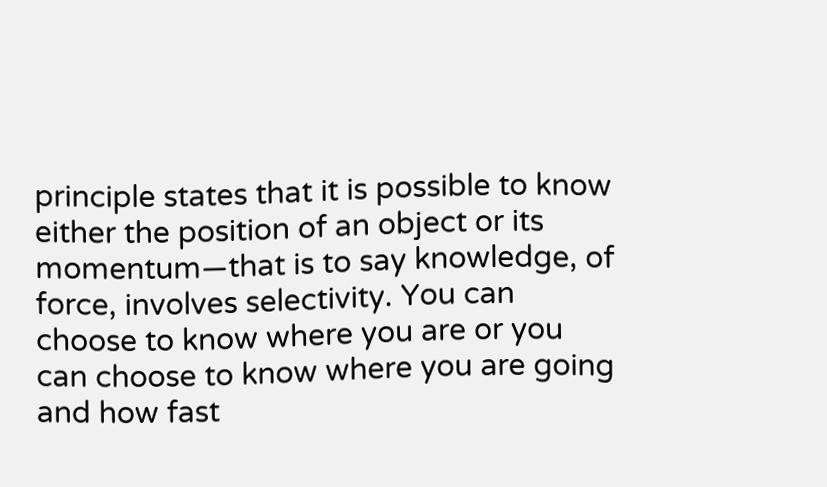principle states that it is possible to know either the position of an object or its momentum—that is to say knowledge, of force, involves selectivity. You can choose to know where you are or you can choose to know where you are going and how fast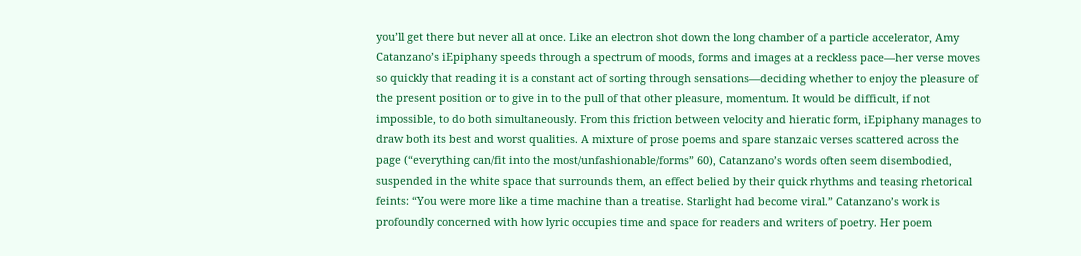you’ll get there but never all at once. Like an electron shot down the long chamber of a particle accelerator, Amy Catanzano’s iEpiphany speeds through a spectrum of moods, forms and images at a reckless pace—her verse moves so quickly that reading it is a constant act of sorting through sensations—deciding whether to enjoy the pleasure of the present position or to give in to the pull of that other pleasure, momentum. It would be difficult, if not impossible, to do both simultaneously. From this friction between velocity and hieratic form, iEpiphany manages to draw both its best and worst qualities. A mixture of prose poems and spare stanzaic verses scattered across the page (“everything can/fit into the most/unfashionable/forms” 60), Catanzano’s words often seem disembodied, suspended in the white space that surrounds them, an effect belied by their quick rhythms and teasing rhetorical feints: “You were more like a time machine than a treatise. Starlight had become viral.” Catanzano’s work is profoundly concerned with how lyric occupies time and space for readers and writers of poetry. Her poem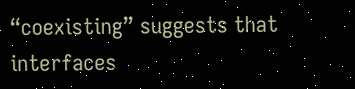“coexisting” suggests that interfaces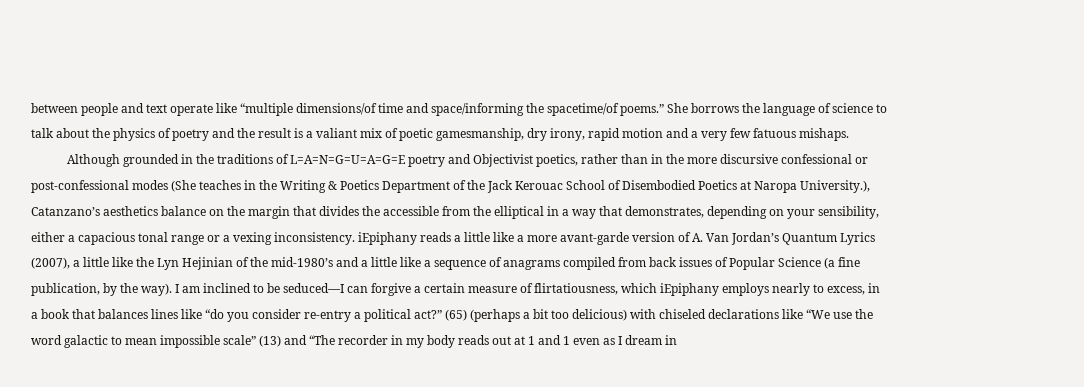between people and text operate like “multiple dimensions/of time and space/informing the spacetime/of poems.” She borrows the language of science to talk about the physics of poetry and the result is a valiant mix of poetic gamesmanship, dry irony, rapid motion and a very few fatuous mishaps.
            Although grounded in the traditions of L=A=N=G=U=A=G=E poetry and Objectivist poetics, rather than in the more discursive confessional or post-confessional modes (She teaches in the Writing & Poetics Department of the Jack Kerouac School of Disembodied Poetics at Naropa University.), Catanzano’s aesthetics balance on the margin that divides the accessible from the elliptical in a way that demonstrates, depending on your sensibility, either a capacious tonal range or a vexing inconsistency. iEpiphany reads a little like a more avant-garde version of A. Van Jordan’s Quantum Lyrics (2007), a little like the Lyn Hejinian of the mid-1980’s and a little like a sequence of anagrams compiled from back issues of Popular Science (a fine publication, by the way). I am inclined to be seduced—I can forgive a certain measure of flirtatiousness, which iEpiphany employs nearly to excess, in a book that balances lines like “do you consider re-entry a political act?” (65) (perhaps a bit too delicious) with chiseled declarations like “We use the word galactic to mean impossible scale” (13) and “The recorder in my body reads out at 1 and 1 even as I dream in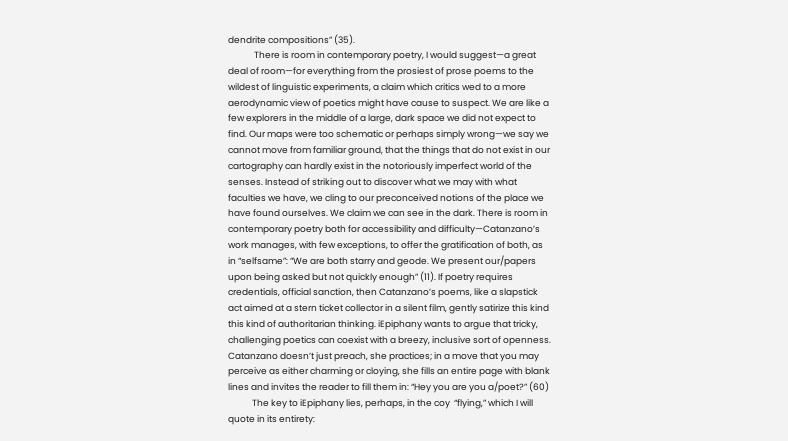dendrite compositions” (35).
             There is room in contemporary poetry, I would suggest—a great deal of room—for everything from the prosiest of prose poems to the wildest of linguistic experiments, a claim which critics wed to a more aerodynamic view of poetics might have cause to suspect. We are like a few explorers in the middle of a large, dark space we did not expect to find. Our maps were too schematic or perhaps simply wrong—we say we cannot move from familiar ground, that the things that do not exist in our cartography can hardly exist in the notoriously imperfect world of the senses. Instead of striking out to discover what we may with what faculties we have, we cling to our preconceived notions of the place we have found ourselves. We claim we can see in the dark. There is room in contemporary poetry both for accessibility and difficulty—Catanzano’s work manages, with few exceptions, to offer the gratification of both, as in “selfsame”: “We are both starry and geode. We present our/papers upon being asked but not quickly enough” (11). If poetry requires credentials, official sanction, then Catanzano’s poems, like a slapstick act aimed at a stern ticket collector in a silent film, gently satirize this kind this kind of authoritarian thinking. iEpiphany wants to argue that tricky, challenging poetics can coexist with a breezy, inclusive sort of openness. Catanzano doesn’t just preach, she practices; in a move that you may perceive as either charming or cloying, she fills an entire page with blank lines and invites the reader to fill them in: “Hey you are you a/poet?” (60)
            The key to iEpiphany lies, perhaps, in the coy  “flying,” which I will quote in its entirety: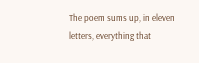The poem sums up, in eleven letters, everything that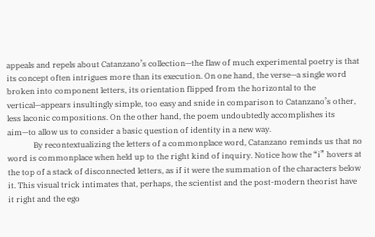appeals and repels about Catanzano’s collection—the flaw of much experimental poetry is that its concept often intrigues more than its execution. On one hand, the verse—a single word broken into component letters, its orientation flipped from the horizontal to the vertical—appears insultingly simple, too easy and snide in comparison to Catanzano’s other, less laconic compositions. On the other hand, the poem undoubtedly accomplishes its aim—to allow us to consider a basic question of identity in a new way.
             By recontextualizing the letters of a commonplace word, Catanzano reminds us that no word is commonplace when held up to the right kind of inquiry. Notice how the “i” hovers at the top of a stack of disconnected letters, as if it were the summation of the characters below it. This visual trick intimates that, perhaps, the scientist and the post-modern theorist have it right and the ego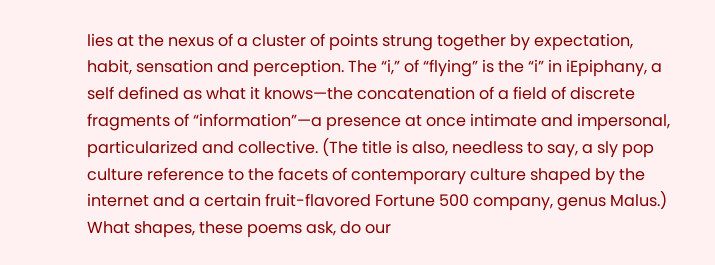lies at the nexus of a cluster of points strung together by expectation, habit, sensation and perception. The “i,” of “flying” is the “i” in iEpiphany, a self defined as what it knows—the concatenation of a field of discrete fragments of “information”—a presence at once intimate and impersonal, particularized and collective. (The title is also, needless to say, a sly pop culture reference to the facets of contemporary culture shaped by the internet and a certain fruit-flavored Fortune 500 company, genus Malus.) What shapes, these poems ask, do our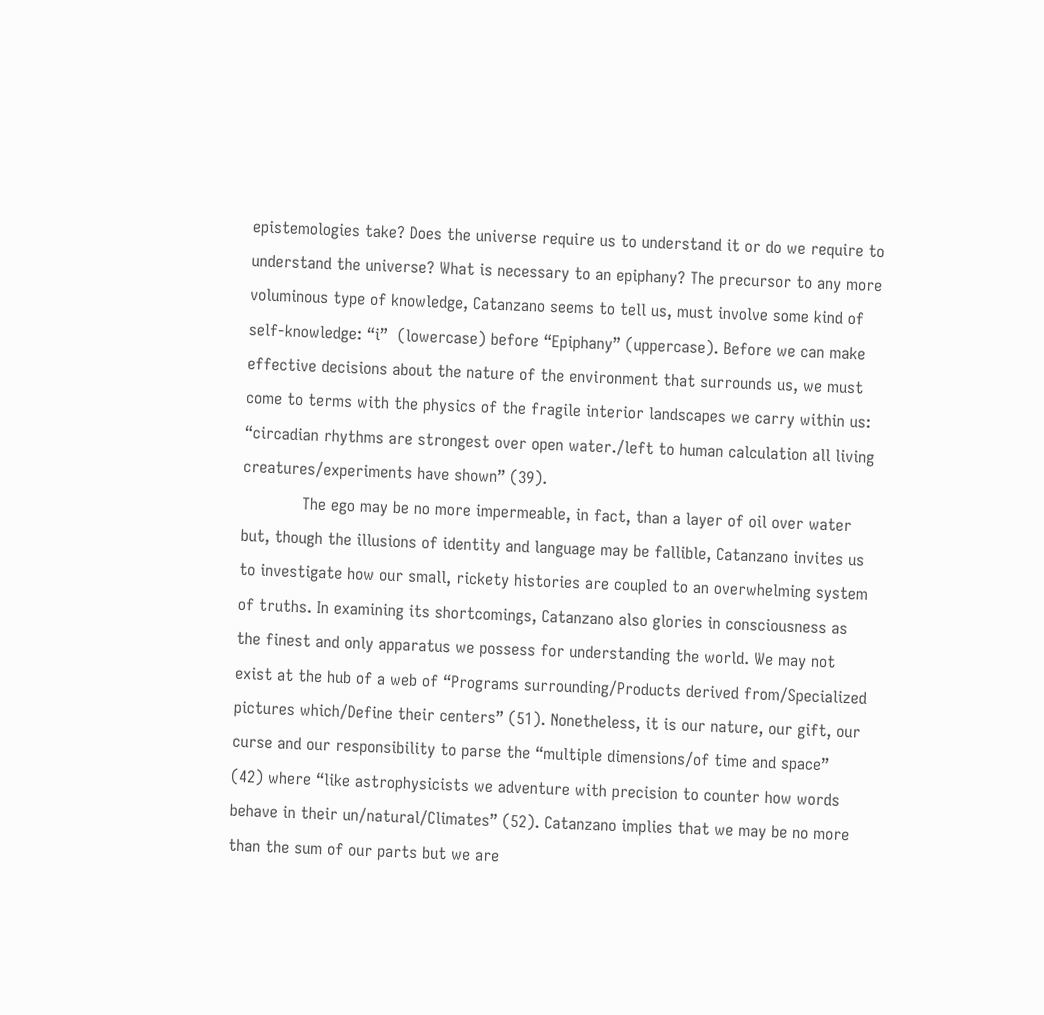epistemologies take? Does the universe require us to understand it or do we require to understand the universe? What is necessary to an epiphany? The precursor to any more voluminous type of knowledge, Catanzano seems to tell us, must involve some kind of self-knowledge: “i”  (lowercase) before “Epiphany” (uppercase). Before we can make effective decisions about the nature of the environment that surrounds us, we must come to terms with the physics of the fragile interior landscapes we carry within us: “circadian rhythms are strongest over open water./left to human calculation all living creatures/experiments have shown” (39).
            The ego may be no more impermeable, in fact, than a layer of oil over water but, though the illusions of identity and language may be fallible, Catanzano invites us to investigate how our small, rickety histories are coupled to an overwhelming system of truths. In examining its shortcomings, Catanzano also glories in consciousness as the finest and only apparatus we possess for understanding the world. We may not exist at the hub of a web of “Programs surrounding/Products derived from/Specialized pictures which/Define their centers” (51). Nonetheless, it is our nature, our gift, our curse and our responsibility to parse the “multiple dimensions/of time and space” (42) where “like astrophysicists we adventure with precision to counter how words behave in their un/natural/Climates” (52). Catanzano implies that we may be no more than the sum of our parts but we are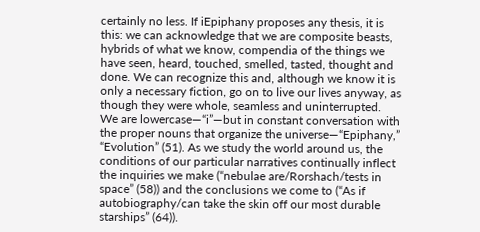certainly no less. If iEpiphany proposes any thesis, it is this: we can acknowledge that we are composite beasts, hybrids of what we know, compendia of the things we have seen, heard, touched, smelled, tasted, thought and done. We can recognize this and, although we know it is only a necessary fiction, go on to live our lives anyway, as though they were whole, seamless and uninterrupted. We are lowercase—“i”—but in constant conversation with the proper nouns that organize the universe—“Epiphany,” “Evolution” (51). As we study the world around us, the conditions of our particular narratives continually inflect the inquiries we make (“nebulae are/Rorshach/tests in space” (58)) and the conclusions we come to (“As if autobiography/can take the skin off our most durable starships” (64)).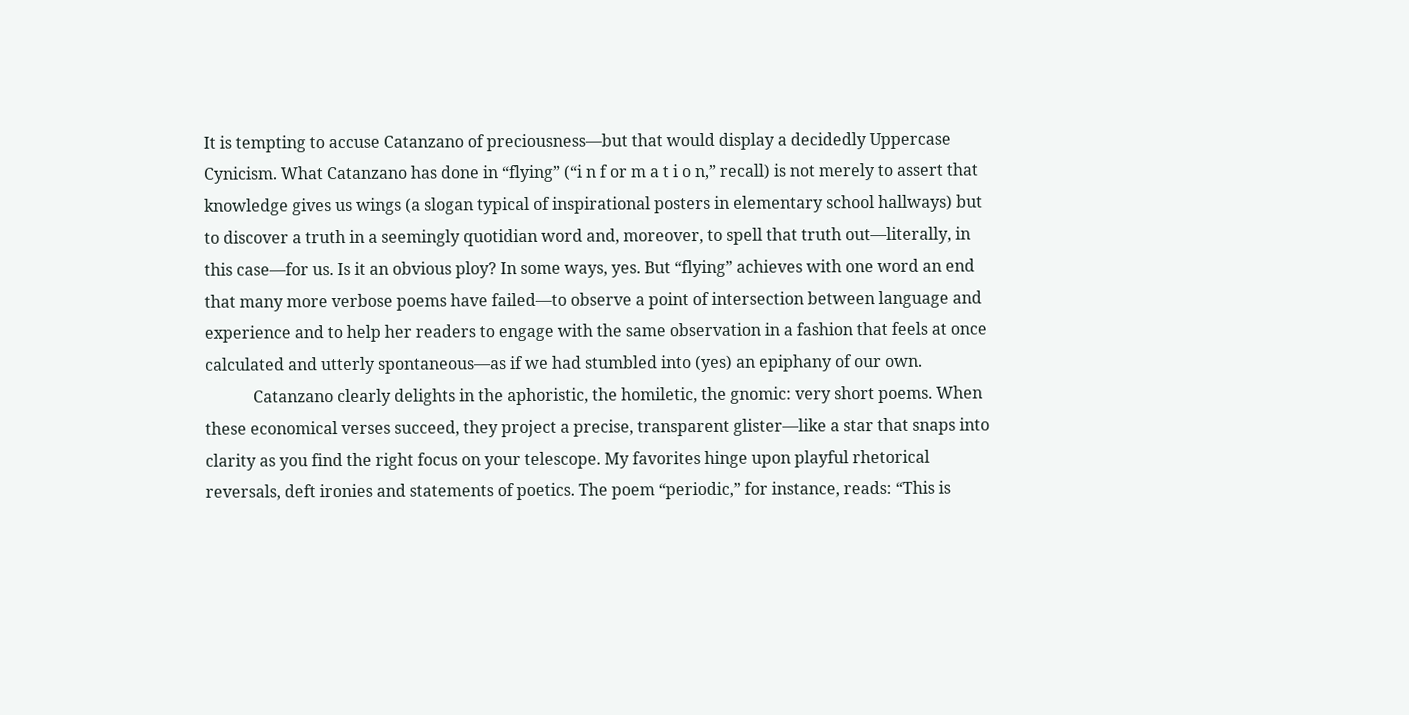It is tempting to accuse Catanzano of preciousness—but that would display a decidedly Uppercase Cynicism. What Catanzano has done in “flying” (“i n f or m a t i o n,” recall) is not merely to assert that knowledge gives us wings (a slogan typical of inspirational posters in elementary school hallways) but to discover a truth in a seemingly quotidian word and, moreover, to spell that truth out—literally, in this case—for us. Is it an obvious ploy? In some ways, yes. But “flying” achieves with one word an end that many more verbose poems have failed—to observe a point of intersection between language and experience and to help her readers to engage with the same observation in a fashion that feels at once calculated and utterly spontaneous—as if we had stumbled into (yes) an epiphany of our own.
            Catanzano clearly delights in the aphoristic, the homiletic, the gnomic: very short poems. When these economical verses succeed, they project a precise, transparent glister—like a star that snaps into clarity as you find the right focus on your telescope. My favorites hinge upon playful rhetorical reversals, deft ironies and statements of poetics. The poem “periodic,” for instance, reads: “This is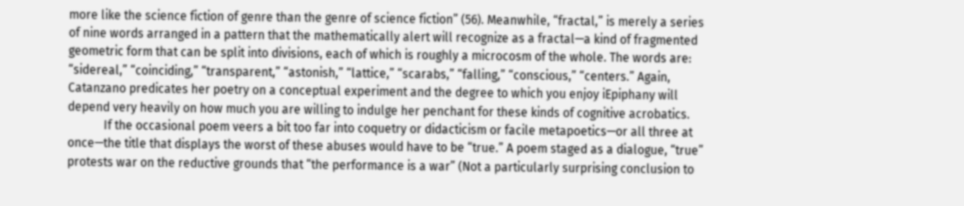more like the science fiction of genre than the genre of science fiction” (56). Meanwhile, “fractal,” is merely a series of nine words arranged in a pattern that the mathematically alert will recognize as a fractal—a kind of fragmented geometric form that can be split into divisions, each of which is roughly a microcosm of the whole. The words are: “sidereal,” “coinciding,” “transparent,” “astonish,” “lattice,” “scarabs,” “falling,” “conscious,” “centers.” Again, Catanzano predicates her poetry on a conceptual experiment and the degree to which you enjoy iEpiphany will depend very heavily on how much you are willing to indulge her penchant for these kinds of cognitive acrobatics.
            If the occasional poem veers a bit too far into coquetry or didacticism or facile metapoetics—or all three at once—the title that displays the worst of these abuses would have to be “true.” A poem staged as a dialogue, “true” protests war on the reductive grounds that “the performance is a war” (Not a particularly surprising conclusion to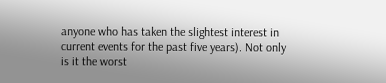anyone who has taken the slightest interest in current events for the past five years). Not only is it the worst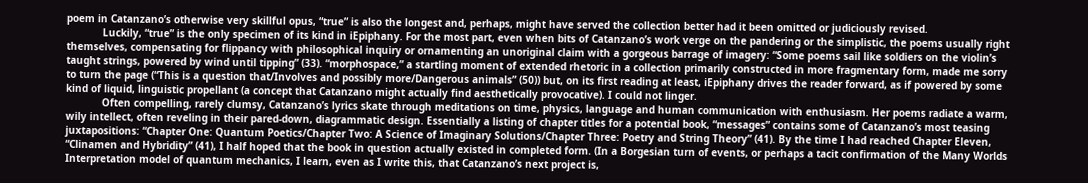poem in Catanzano’s otherwise very skillful opus, “true” is also the longest and, perhaps, might have served the collection better had it been omitted or judiciously revised.
            Luckily, “true” is the only specimen of its kind in iEpiphany. For the most part, even when bits of Catanzano’s work verge on the pandering or the simplistic, the poems usually right themselves, compensating for flippancy with philosophical inquiry or ornamenting an unoriginal claim with a gorgeous barrage of imagery: “Some poems sail like soldiers on the violin’s taught strings, powered by wind until tipping” (33). “morphospace,” a startling moment of extended rhetoric in a collection primarily constructed in more fragmentary form, made me sorry to turn the page (“This is a question that/Involves and possibly more/Dangerous animals” (50)) but, on its first reading at least, iEpiphany drives the reader forward, as if powered by some kind of liquid, linguistic propellant (a concept that Catanzano might actually find aesthetically provocative). I could not linger.
            Often compelling, rarely clumsy, Catanzano’s lyrics skate through meditations on time, physics, language and human communication with enthusiasm. Her poems radiate a warm, wily intellect, often reveling in their pared-down, diagrammatic design. Essentially a listing of chapter titles for a potential book, “messages” contains some of Catanzano’s most teasing juxtapositions: “Chapter One: Quantum Poetics/Chapter Two: A Science of Imaginary Solutions/Chapter Three: Poetry and String Theory” (41). By the time I had reached Chapter Eleven, “Clinamen and Hybridity” (41), I half hoped that the book in question actually existed in completed form. (In a Borgesian turn of events, or perhaps a tacit confirmation of the Many Worlds Interpretation model of quantum mechanics, I learn, even as I write this, that Catanzano’s next project is,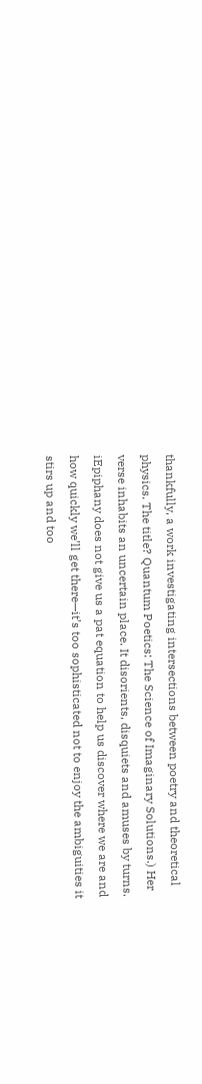thankfully, a work investigating intersections between poetry and theoretical physics. The title? Quantum Poetics: The Science of Imaginary Solutions.) Her verse inhabits an uncertain place. It disorients, disquiets and amuses by turns. iEpiphany does not give us a pat equation to help us discover where we are and how quickly we’ll get there—it’s too sophisticated not to enjoy the ambiguities it stirs up and too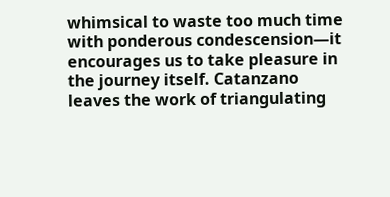whimsical to waste too much time with ponderous condescension—it encourages us to take pleasure in the journey itself. Catanzano leaves the work of triangulating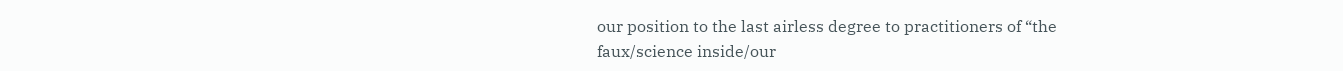our position to the last airless degree to practitioners of “the faux/science inside/our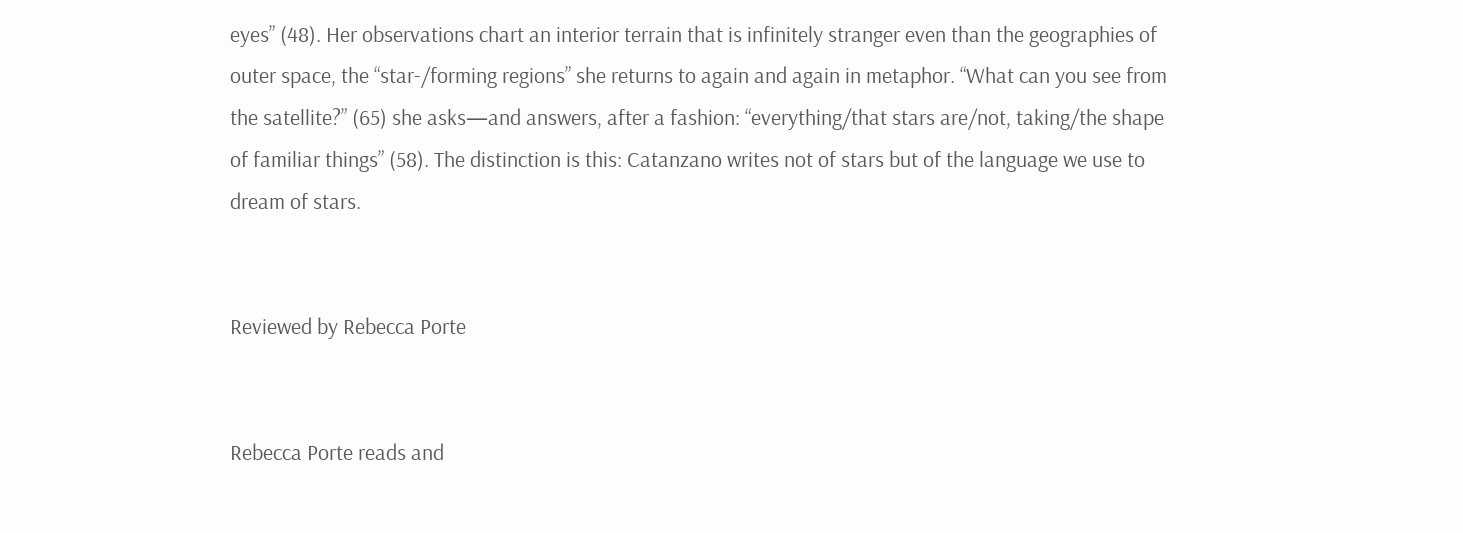eyes” (48). Her observations chart an interior terrain that is infinitely stranger even than the geographies of outer space, the “star-/forming regions” she returns to again and again in metaphor. “What can you see from the satellite?” (65) she asks—and answers, after a fashion: “everything/that stars are/not, taking/the shape of familiar things” (58). The distinction is this: Catanzano writes not of stars but of the language we use to dream of stars.


Reviewed by Rebecca Porte


Rebecca Porte reads and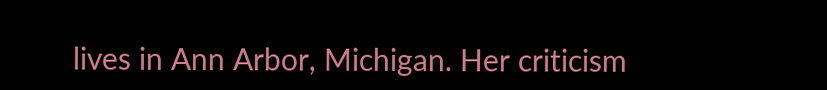lives in Ann Arbor, Michigan. Her criticism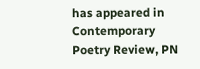has appeared in Contemporary Poetry Review, PN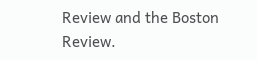Review and the Boston Review.